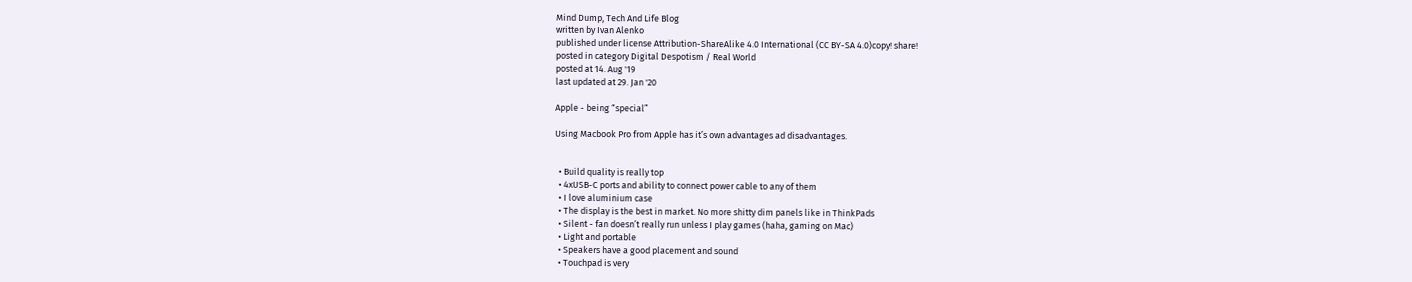Mind Dump, Tech And Life Blog
written by Ivan Alenko
published under license Attribution-ShareAlike 4.0 International (CC BY-SA 4.0)copy! share!
posted in category Digital Despotism / Real World
posted at 14. Aug '19
last updated at 29. Jan '20

Apple - being “special”

Using Macbook Pro from Apple has it’s own advantages ad disadvantages.


  • Build quality is really top
  • 4xUSB-C ports and ability to connect power cable to any of them
  • I love aluminium case
  • The display is the best in market. No more shitty dim panels like in ThinkPads
  • Silent - fan doesn’t really run unless I play games (haha, gaming on Mac)
  • Light and portable
  • Speakers have a good placement and sound
  • Touchpad is very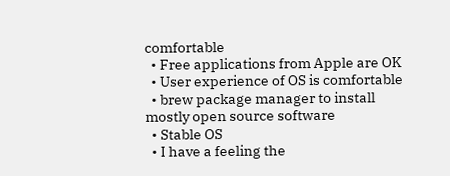comfortable
  • Free applications from Apple are OK
  • User experience of OS is comfortable
  • brew package manager to install mostly open source software
  • Stable OS
  • I have a feeling the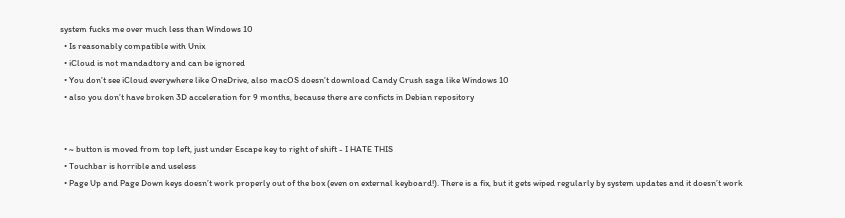system fucks me over much less than Windows 10
  • Is reasonably compatible with Unix
  • iCloud is not mandadtory and can be ignored
  • You don’t see iCloud everywhere like OneDrive, also macOS doesn’t download Candy Crush saga like Windows 10
  • also you don’t have broken 3D acceleration for 9 months, because there are conficts in Debian repository


  • ~ button is moved from top left, just under Escape key to right of shift - I HATE THIS
  • Touchbar is horrible and useless
  • Page Up and Page Down keys doesn’t work properly out of the box (even on external keyboard!). There is a fix, but it gets wiped regularly by system updates and it doesn’t work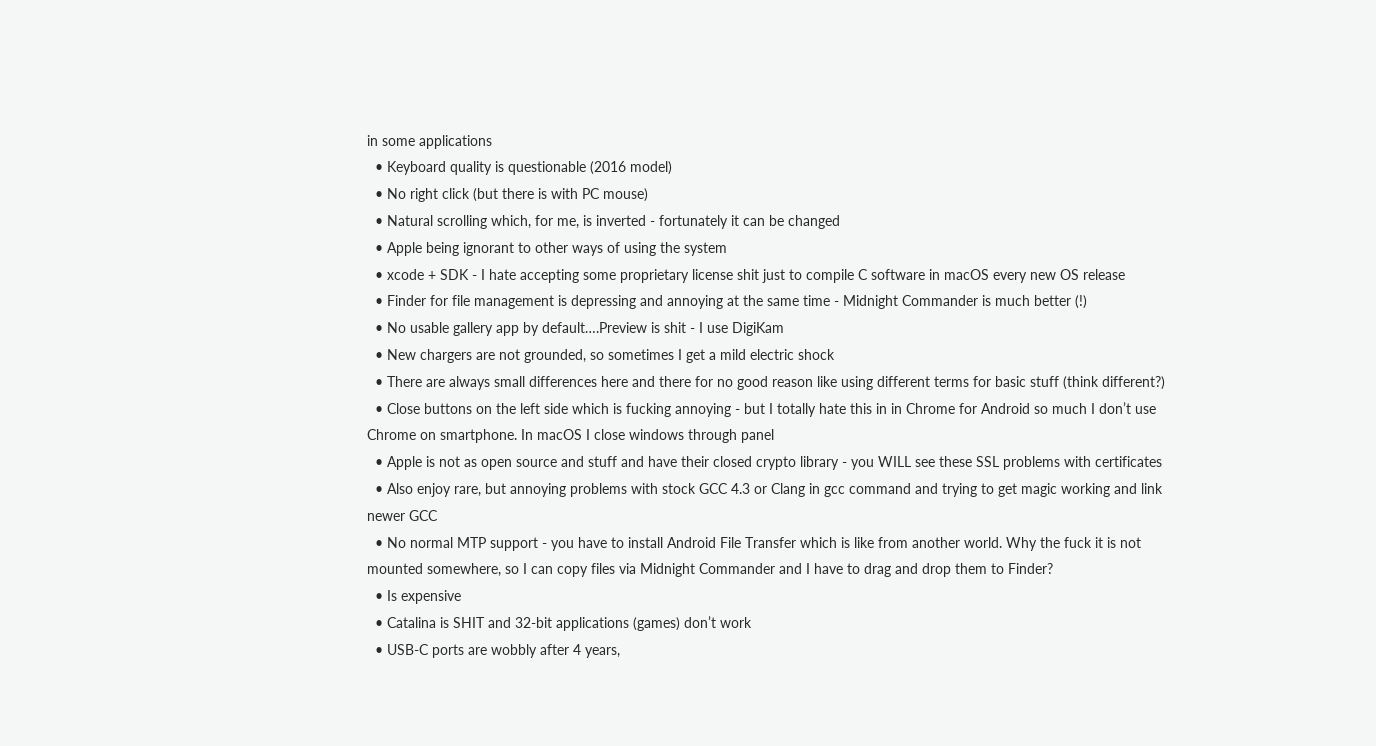in some applications
  • Keyboard quality is questionable (2016 model)
  • No right click (but there is with PC mouse)
  • Natural scrolling which, for me, is inverted - fortunately it can be changed
  • Apple being ignorant to other ways of using the system
  • xcode + SDK - I hate accepting some proprietary license shit just to compile C software in macOS every new OS release
  • Finder for file management is depressing and annoying at the same time - Midnight Commander is much better (!)
  • No usable gallery app by default….Preview is shit - I use DigiKam
  • New chargers are not grounded, so sometimes I get a mild electric shock
  • There are always small differences here and there for no good reason like using different terms for basic stuff (think different?)
  • Close buttons on the left side which is fucking annoying - but I totally hate this in in Chrome for Android so much I don’t use Chrome on smartphone. In macOS I close windows through panel
  • Apple is not as open source and stuff and have their closed crypto library - you WILL see these SSL problems with certificates
  • Also enjoy rare, but annoying problems with stock GCC 4.3 or Clang in gcc command and trying to get magic working and link newer GCC
  • No normal MTP support - you have to install Android File Transfer which is like from another world. Why the fuck it is not mounted somewhere, so I can copy files via Midnight Commander and I have to drag and drop them to Finder?
  • Is expensive
  • Catalina is SHIT and 32-bit applications (games) don’t work
  • USB-C ports are wobbly after 4 years,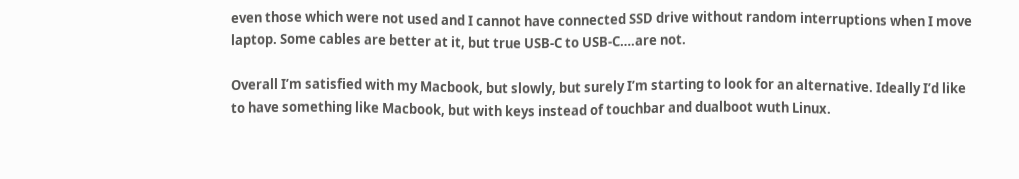even those which were not used and I cannot have connected SSD drive without random interruptions when I move laptop. Some cables are better at it, but true USB-C to USB-C….are not.

Overall I’m satisfied with my Macbook, but slowly, but surely I’m starting to look for an alternative. Ideally I’d like to have something like Macbook, but with keys instead of touchbar and dualboot wuth Linux.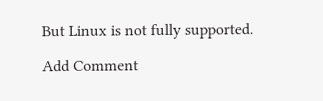But Linux is not fully supported.

Add Comment